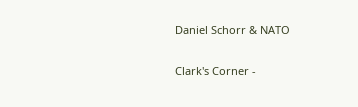Daniel Schorr & NATO

Clark's Corner -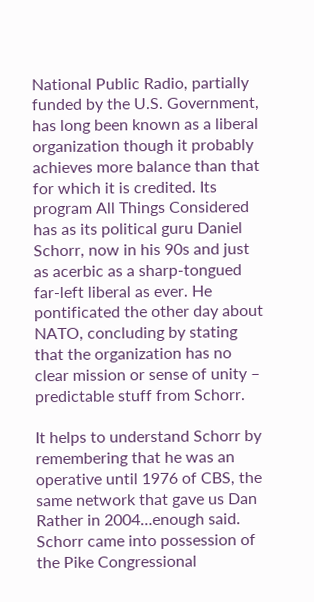National Public Radio, partially funded by the U.S. Government, has long been known as a liberal organization though it probably achieves more balance than that for which it is credited. Its program All Things Considered has as its political guru Daniel Schorr, now in his 90s and just as acerbic as a sharp-tongued far-left liberal as ever. He pontificated the other day about NATO, concluding by stating that the organization has no clear mission or sense of unity – predictable stuff from Schorr.

It helps to understand Schorr by remembering that he was an operative until 1976 of CBS, the same network that gave us Dan Rather in 2004…enough said. Schorr came into possession of the Pike Congressional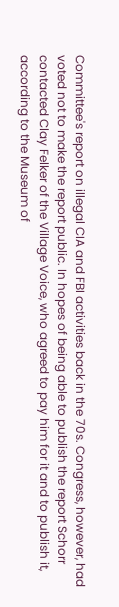Committee's report on illegal CIA and FBI activities back in the 70s. Congress, however, had voted not to make the report public. In hopes of being able to publish the report Schorr contacted Clay Felker of the Village Voice, who agreed to pay him for it and to publish it, according to the Museum of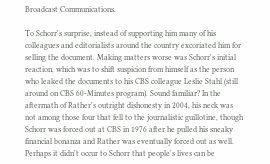Broadcast Communications.

To Schorr's surprise, instead of supporting him many of his colleagues and editorialists around the country excoriated him for selling the document. Making matters worse was Schorr's initial reaction, which was to shift suspicion from himself as the person who leaked the documents to his CBS colleague Leslie Stahl (still around on CBS 60-Minutes program). Sound familiar? In the aftermath of Rather's outright dishonesty in 2004, his neck was not among those four that fell to the journalistic guillotine, though Schorr was forced out at CBS in 1976 after he pulled his sneaky financial bonanza and Rather was eventually forced out as well. Perhaps it didn't occur to Schorr that people's lives can be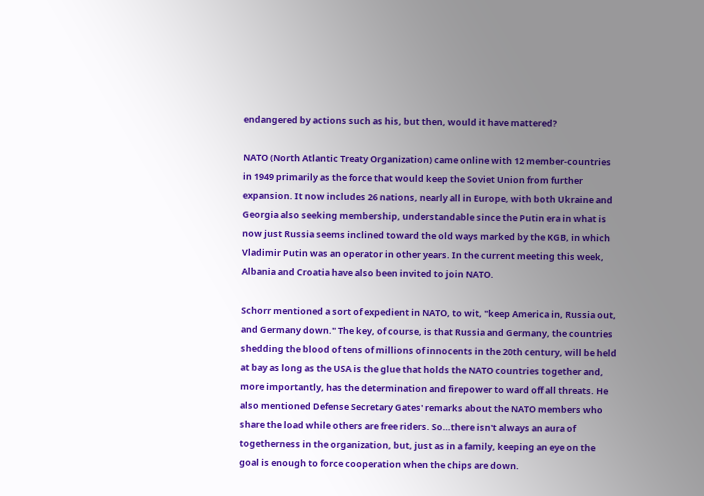endangered by actions such as his, but then, would it have mattered?

NATO (North Atlantic Treaty Organization) came online with 12 member-countries in 1949 primarily as the force that would keep the Soviet Union from further expansion. It now includes 26 nations, nearly all in Europe, with both Ukraine and Georgia also seeking membership, understandable since the Putin era in what is now just Russia seems inclined toward the old ways marked by the KGB, in which Vladimir Putin was an operator in other years. In the current meeting this week, Albania and Croatia have also been invited to join NATO.

Schorr mentioned a sort of expedient in NATO, to wit, "keep America in, Russia out, and Germany down." The key, of course, is that Russia and Germany, the countries shedding the blood of tens of millions of innocents in the 20th century, will be held at bay as long as the USA is the glue that holds the NATO countries together and, more importantly, has the determination and firepower to ward off all threats. He also mentioned Defense Secretary Gates' remarks about the NATO members who share the load while others are free riders. So…there isn't always an aura of togetherness in the organization, but, just as in a family, keeping an eye on the goal is enough to force cooperation when the chips are down.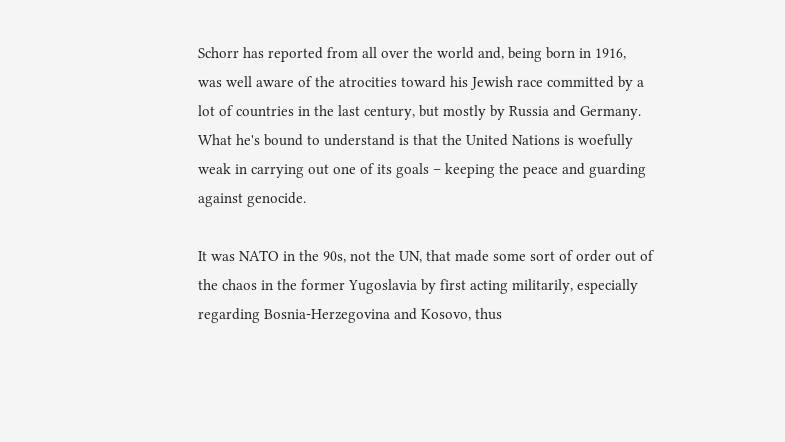Schorr has reported from all over the world and, being born in 1916, was well aware of the atrocities toward his Jewish race committed by a lot of countries in the last century, but mostly by Russia and Germany. What he's bound to understand is that the United Nations is woefully weak in carrying out one of its goals – keeping the peace and guarding against genocide.

It was NATO in the 90s, not the UN, that made some sort of order out of the chaos in the former Yugoslavia by first acting militarily, especially regarding Bosnia-Herzegovina and Kosovo, thus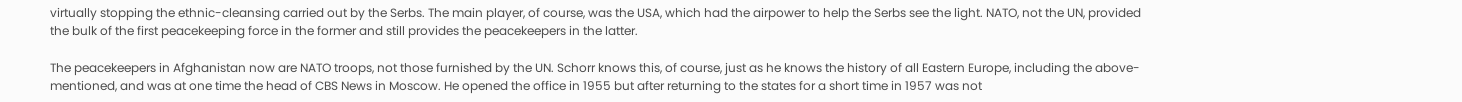virtually stopping the ethnic-cleansing carried out by the Serbs. The main player, of course, was the USA, which had the airpower to help the Serbs see the light. NATO, not the UN, provided the bulk of the first peacekeeping force in the former and still provides the peacekeepers in the latter.

The peacekeepers in Afghanistan now are NATO troops, not those furnished by the UN. Schorr knows this, of course, just as he knows the history of all Eastern Europe, including the above-mentioned, and was at one time the head of CBS News in Moscow. He opened the office in 1955 but after returning to the states for a short time in 1957 was not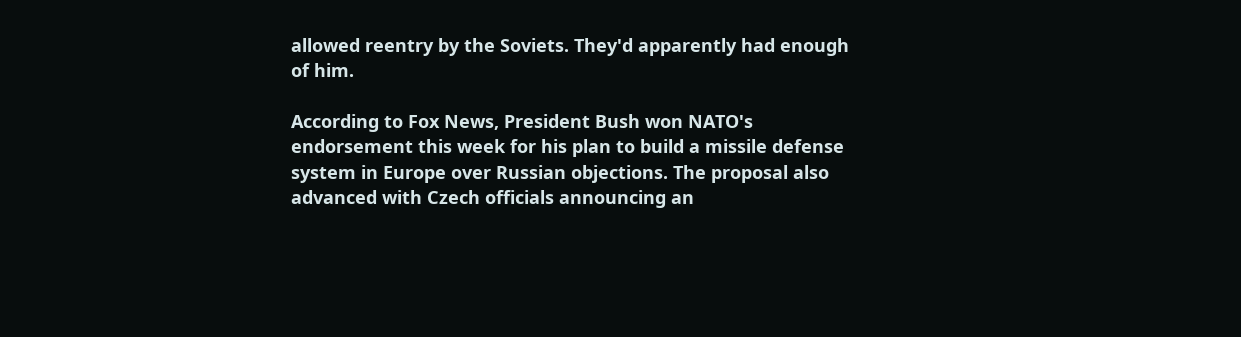allowed reentry by the Soviets. They'd apparently had enough of him.

According to Fox News, President Bush won NATO's endorsement this week for his plan to build a missile defense system in Europe over Russian objections. The proposal also advanced with Czech officials announcing an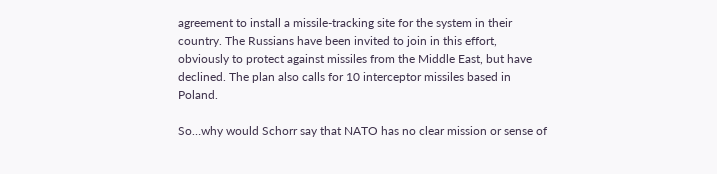agreement to install a missile-tracking site for the system in their country. The Russians have been invited to join in this effort, obviously to protect against missiles from the Middle East, but have declined. The plan also calls for 10 interceptor missiles based in Poland.

So…why would Schorr say that NATO has no clear mission or sense of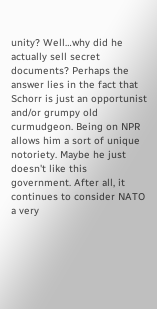unity? Well…why did he actually sell secret documents? Perhaps the answer lies in the fact that Schorr is just an opportunist and/or grumpy old curmudgeon. Being on NPR allows him a sort of unique notoriety. Maybe he just doesn't like this government. After all, it continues to consider NATO a very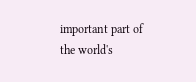important part of the world's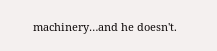machinery…and he doesn't.